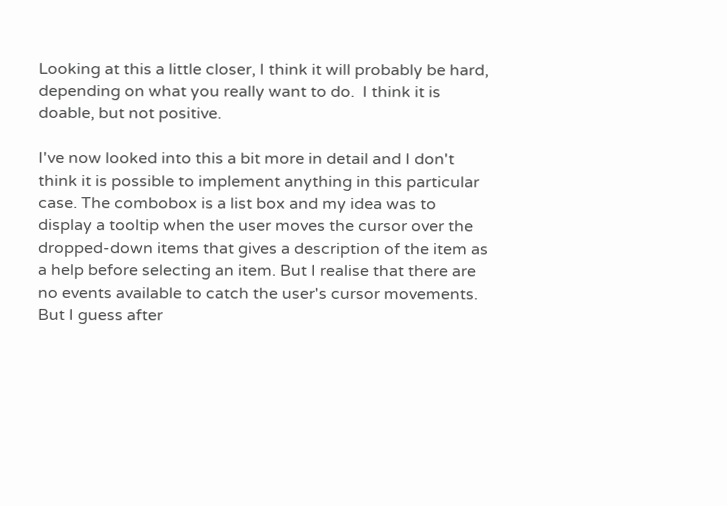Looking at this a little closer, I think it will probably be hard, depending on what you really want to do.  I think it is doable, but not positive.

I've now looked into this a bit more in detail and I don't think it is possible to implement anything in this particular case. The combobox is a list box and my idea was to display a tooltip when the user moves the cursor over the dropped-down items that gives a description of the item as a help before selecting an item. But I realise that there are no events available to catch the user's cursor movements. But I guess after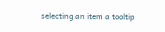selecting an item a tooltip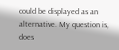could be displayed as an alternative. My question is, does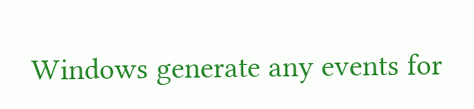Windows generate any events for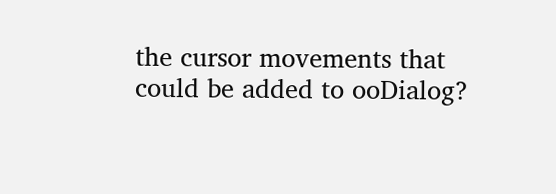the cursor movements that could be added to ooDialog?